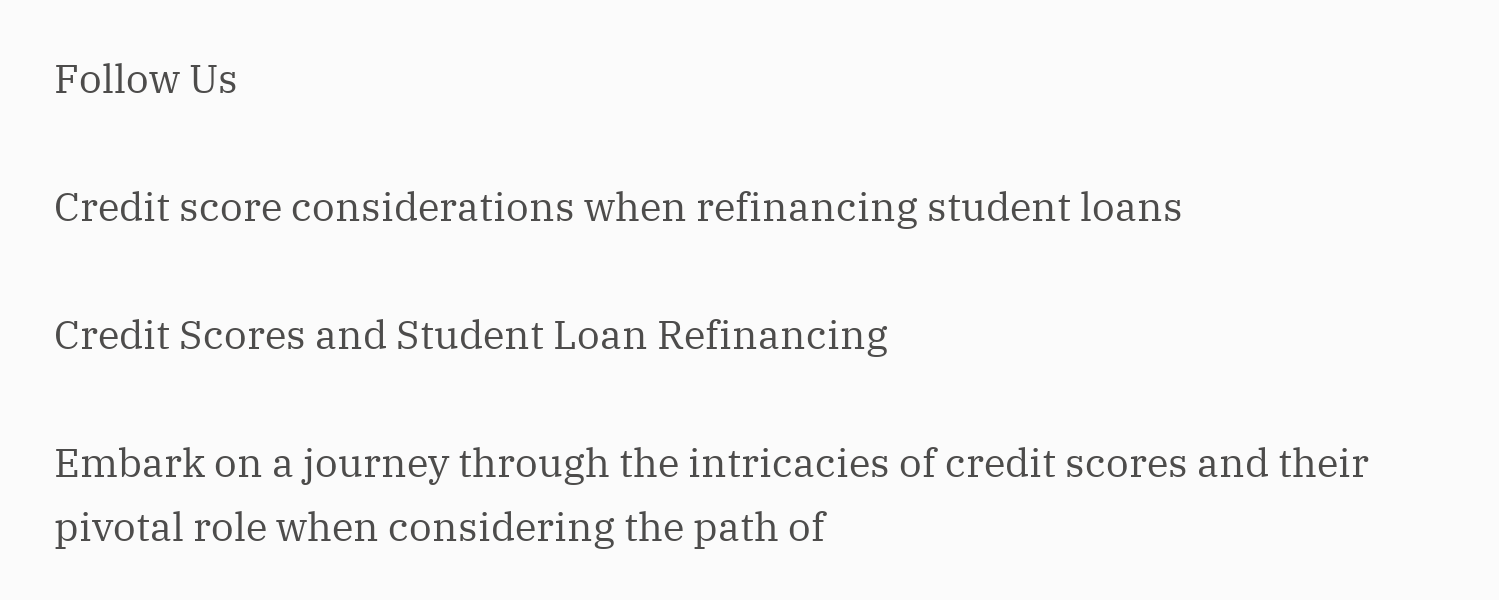Follow Us

Credit score considerations when refinancing student loans

Credit Scores and Student Loan Refinancing

Embark on a journey through the intricacies of credit scores and their pivotal role when considering the path of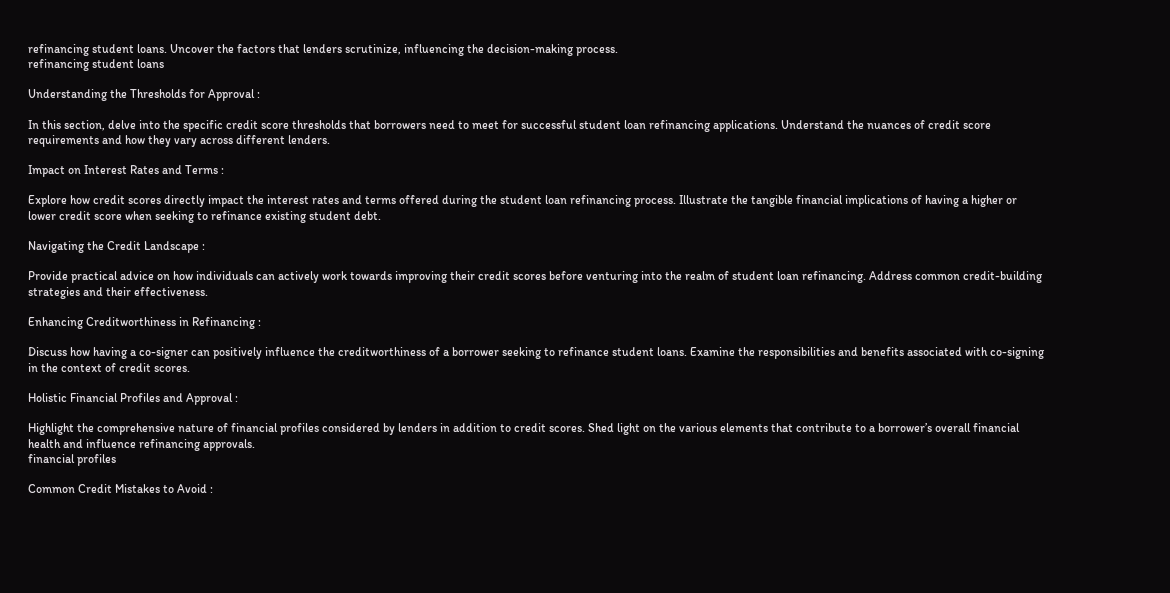refinancing student loans. Uncover the factors that lenders scrutinize, influencing the decision-making process.
refinancing student loans

Understanding the Thresholds for Approval :

In this section, delve into the specific credit score thresholds that borrowers need to meet for successful student loan refinancing applications. Understand the nuances of credit score requirements and how they vary across different lenders.

Impact on Interest Rates and Terms :

Explore how credit scores directly impact the interest rates and terms offered during the student loan refinancing process. Illustrate the tangible financial implications of having a higher or lower credit score when seeking to refinance existing student debt.

Navigating the Credit Landscape :

Provide practical advice on how individuals can actively work towards improving their credit scores before venturing into the realm of student loan refinancing. Address common credit-building strategies and their effectiveness.

Enhancing Creditworthiness in Refinancing :

Discuss how having a co-signer can positively influence the creditworthiness of a borrower seeking to refinance student loans. Examine the responsibilities and benefits associated with co-signing in the context of credit scores.

Holistic Financial Profiles and Approval :

Highlight the comprehensive nature of financial profiles considered by lenders in addition to credit scores. Shed light on the various elements that contribute to a borrower’s overall financial health and influence refinancing approvals.
financial profiles

Common Credit Mistakes to Avoid :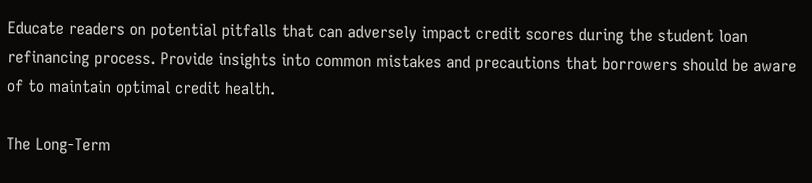Educate readers on potential pitfalls that can adversely impact credit scores during the student loan refinancing process. Provide insights into common mistakes and precautions that borrowers should be aware of to maintain optimal credit health.

The Long-Term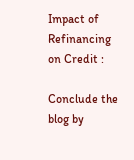Impact of Refinancing on Credit :

Conclude the blog by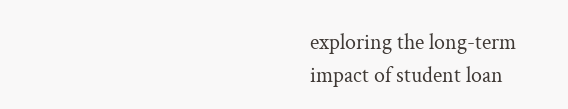exploring the long-term impact of student loan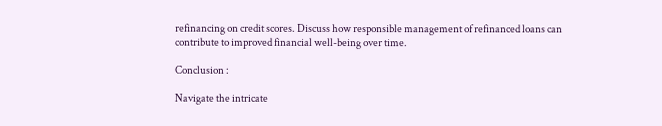refinancing on credit scores. Discuss how responsible management of refinanced loans can contribute to improved financial well-being over time.

Conclusion :

Navigate the intricate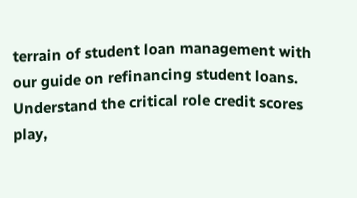terrain of student loan management with our guide on refinancing student loans. Understand the critical role credit scores play,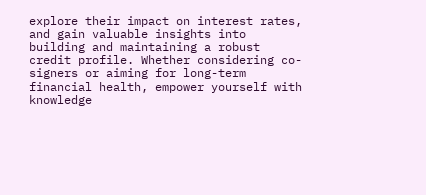explore their impact on interest rates, and gain valuable insights into building and maintaining a robust credit profile. Whether considering co-signers or aiming for long-term financial health, empower yourself with knowledge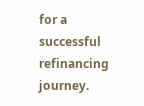for a successful refinancing journey.